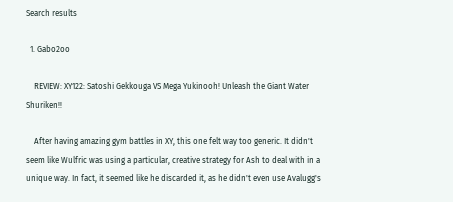Search results

  1. Gabo2oo

    REVIEW: XY122: Satoshi Gekkouga VS Mega Yukinooh! Unleash the Giant Water Shuriken!!

    After having amazing gym battles in XY, this one felt way too generic. It didn't seem like Wulfric was using a particular, creative strategy for Ash to deal with in a unique way. In fact, it seemed like he discarded it, as he didn't even use Avalugg's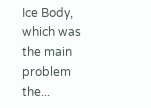Ice Body, which was the main problem the...